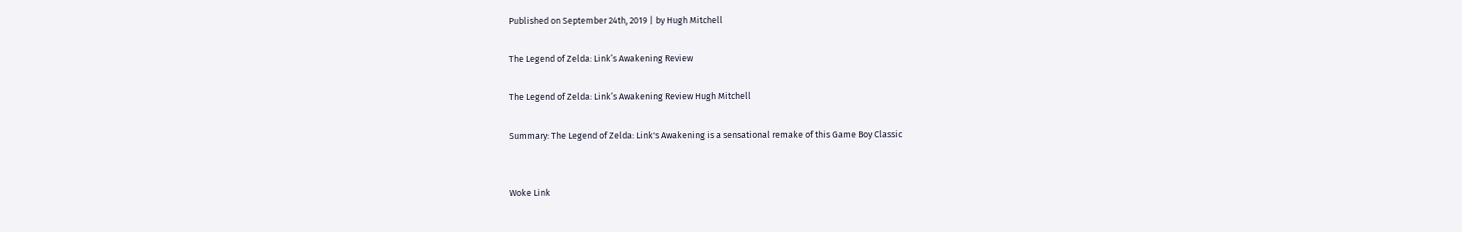Published on September 24th, 2019 | by Hugh Mitchell

The Legend of Zelda: Link’s Awakening Review

The Legend of Zelda: Link’s Awakening Review Hugh Mitchell

Summary: The Legend of Zelda: Link's Awakening is a sensational remake of this Game Boy Classic


Woke Link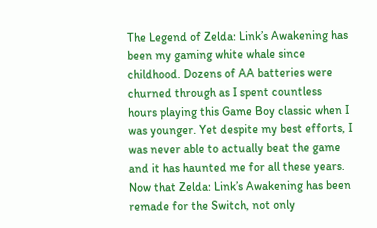The Legend of Zelda: Link’s Awakening has been my gaming white whale since childhood. Dozens of AA batteries were churned through as I spent countless hours playing this Game Boy classic when I was younger. Yet despite my best efforts, I was never able to actually beat the game and it has haunted me for all these years. Now that Zelda: Link’s Awakening has been remade for the Switch, not only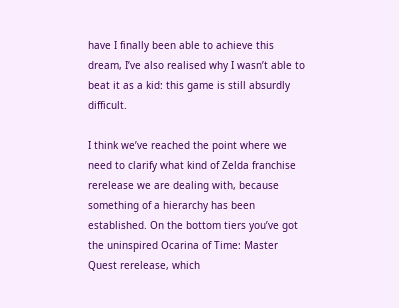have I finally been able to achieve this dream, I’ve also realised why I wasn’t able to beat it as a kid: this game is still absurdly difficult.

I think we’ve reached the point where we need to clarify what kind of Zelda franchise rerelease we are dealing with, because something of a hierarchy has been established. On the bottom tiers you’ve got the uninspired Ocarina of Time: Master Quest rerelease, which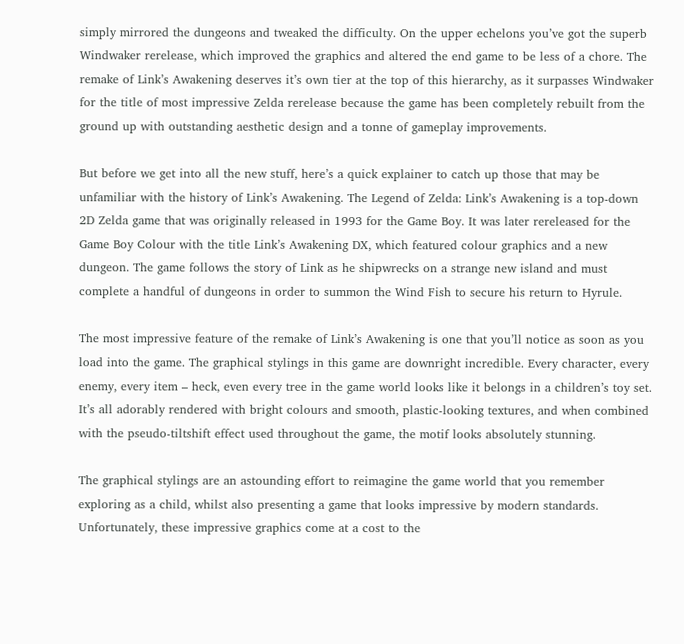simply mirrored the dungeons and tweaked the difficulty. On the upper echelons you’ve got the superb Windwaker rerelease, which improved the graphics and altered the end game to be less of a chore. The remake of Link’s Awakening deserves it’s own tier at the top of this hierarchy, as it surpasses Windwaker for the title of most impressive Zelda rerelease because the game has been completely rebuilt from the ground up with outstanding aesthetic design and a tonne of gameplay improvements.

But before we get into all the new stuff, here’s a quick explainer to catch up those that may be unfamiliar with the history of Link’s Awakening. The Legend of Zelda: Link’s Awakening is a top-down 2D Zelda game that was originally released in 1993 for the Game Boy. It was later rereleased for the Game Boy Colour with the title Link’s Awakening DX, which featured colour graphics and a new dungeon. The game follows the story of Link as he shipwrecks on a strange new island and must complete a handful of dungeons in order to summon the Wind Fish to secure his return to Hyrule.

The most impressive feature of the remake of Link’s Awakening is one that you’ll notice as soon as you load into the game. The graphical stylings in this game are downright incredible. Every character, every enemy, every item – heck, even every tree in the game world looks like it belongs in a children’s toy set. It’s all adorably rendered with bright colours and smooth, plastic-looking textures, and when combined with the pseudo-tiltshift effect used throughout the game, the motif looks absolutely stunning.

The graphical stylings are an astounding effort to reimagine the game world that you remember exploring as a child, whilst also presenting a game that looks impressive by modern standards. Unfortunately, these impressive graphics come at a cost to the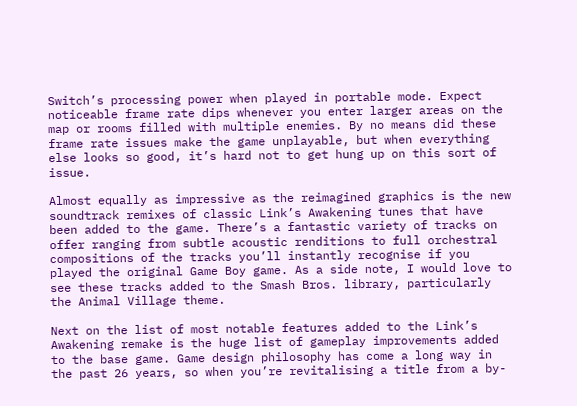Switch’s processing power when played in portable mode. Expect noticeable frame rate dips whenever you enter larger areas on the map or rooms filled with multiple enemies. By no means did these frame rate issues make the game unplayable, but when everything else looks so good, it’s hard not to get hung up on this sort of issue.

Almost equally as impressive as the reimagined graphics is the new soundtrack remixes of classic Link’s Awakening tunes that have been added to the game. There’s a fantastic variety of tracks on offer ranging from subtle acoustic renditions to full orchestral compositions of the tracks you’ll instantly recognise if you played the original Game Boy game. As a side note, I would love to see these tracks added to the Smash Bros. library, particularly the Animal Village theme.

Next on the list of most notable features added to the Link’s Awakening remake is the huge list of gameplay improvements added to the base game. Game design philosophy has come a long way in the past 26 years, so when you’re revitalising a title from a by-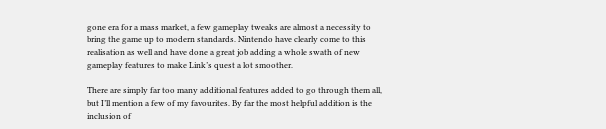gone era for a mass market, a few gameplay tweaks are almost a necessity to bring the game up to modern standards. Nintendo have clearly come to this realisation as well and have done a great job adding a whole swath of new gameplay features to make Link’s quest a lot smoother.

There are simply far too many additional features added to go through them all, but I’ll mention a few of my favourites. By far the most helpful addition is the inclusion of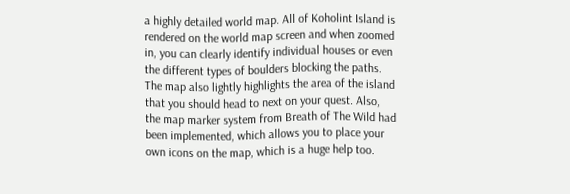a highly detailed world map. All of Koholint Island is rendered on the world map screen and when zoomed in, you can clearly identify individual houses or even the different types of boulders blocking the paths. The map also lightly highlights the area of the island that you should head to next on your quest. Also, the map marker system from Breath of The Wild had been implemented, which allows you to place your own icons on the map, which is a huge help too.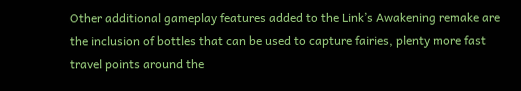Other additional gameplay features added to the Link’s Awakening remake are the inclusion of bottles that can be used to capture fairies, plenty more fast travel points around the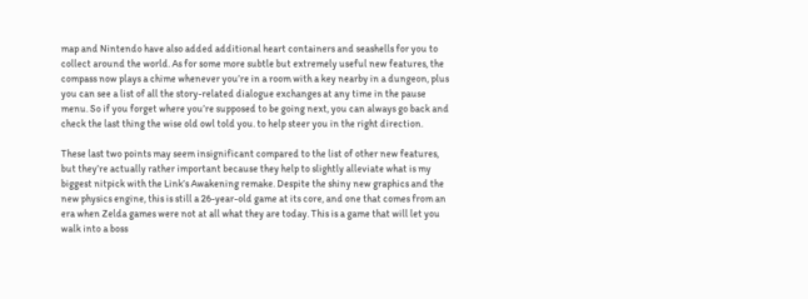map and Nintendo have also added additional heart containers and seashells for you to collect around the world. As for some more subtle but extremely useful new features, the compass now plays a chime whenever you’re in a room with a key nearby in a dungeon, plus you can see a list of all the story-related dialogue exchanges at any time in the pause menu. So if you forget where you’re supposed to be going next, you can always go back and check the last thing the wise old owl told you. to help steer you in the right direction.

These last two points may seem insignificant compared to the list of other new features, but they’re actually rather important because they help to slightly alleviate what is my biggest nitpick with the Link’s Awakening remake. Despite the shiny new graphics and the new physics engine, this is still a 26-year-old game at its core, and one that comes from an era when Zelda games were not at all what they are today. This is a game that will let you walk into a boss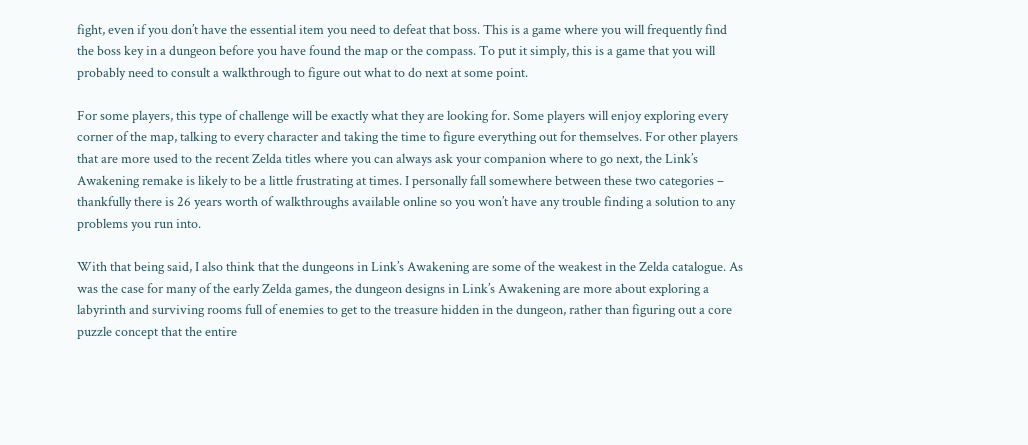fight, even if you don’t have the essential item you need to defeat that boss. This is a game where you will frequently find the boss key in a dungeon before you have found the map or the compass. To put it simply, this is a game that you will probably need to consult a walkthrough to figure out what to do next at some point.

For some players, this type of challenge will be exactly what they are looking for. Some players will enjoy exploring every corner of the map, talking to every character and taking the time to figure everything out for themselves. For other players that are more used to the recent Zelda titles where you can always ask your companion where to go next, the Link’s Awakening remake is likely to be a little frustrating at times. I personally fall somewhere between these two categories – thankfully there is 26 years worth of walkthroughs available online so you won’t have any trouble finding a solution to any problems you run into.

With that being said, I also think that the dungeons in Link’s Awakening are some of the weakest in the Zelda catalogue. As was the case for many of the early Zelda games, the dungeon designs in Link’s Awakening are more about exploring a labyrinth and surviving rooms full of enemies to get to the treasure hidden in the dungeon, rather than figuring out a core puzzle concept that the entire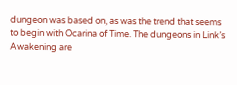dungeon was based on, as was the trend that seems to begin with Ocarina of Time. The dungeons in Link’s Awakening are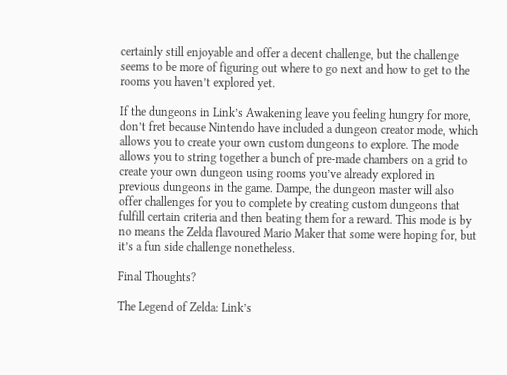certainly still enjoyable and offer a decent challenge, but the challenge seems to be more of figuring out where to go next and how to get to the rooms you haven’t explored yet.

If the dungeons in Link’s Awakening leave you feeling hungry for more, don’t fret because Nintendo have included a dungeon creator mode, which allows you to create your own custom dungeons to explore. The mode allows you to string together a bunch of pre-made chambers on a grid to create your own dungeon using rooms you’ve already explored in previous dungeons in the game. Dampe, the dungeon master will also offer challenges for you to complete by creating custom dungeons that fulfill certain criteria and then beating them for a reward. This mode is by no means the Zelda flavoured Mario Maker that some were hoping for, but it’s a fun side challenge nonetheless.

Final Thoughts?

The Legend of Zelda: Link’s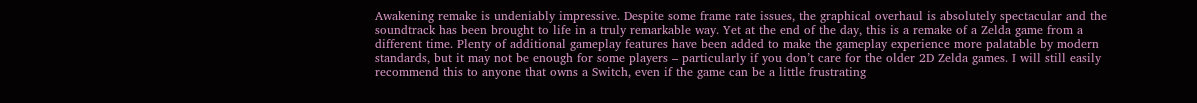Awakening remake is undeniably impressive. Despite some frame rate issues, the graphical overhaul is absolutely spectacular and the soundtrack has been brought to life in a truly remarkable way. Yet at the end of the day, this is a remake of a Zelda game from a different time. Plenty of additional gameplay features have been added to make the gameplay experience more palatable by modern standards, but it may not be enough for some players – particularly if you don’t care for the older 2D Zelda games. I will still easily recommend this to anyone that owns a Switch, even if the game can be a little frustrating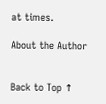at times.

About the Author


Back to Top ↑